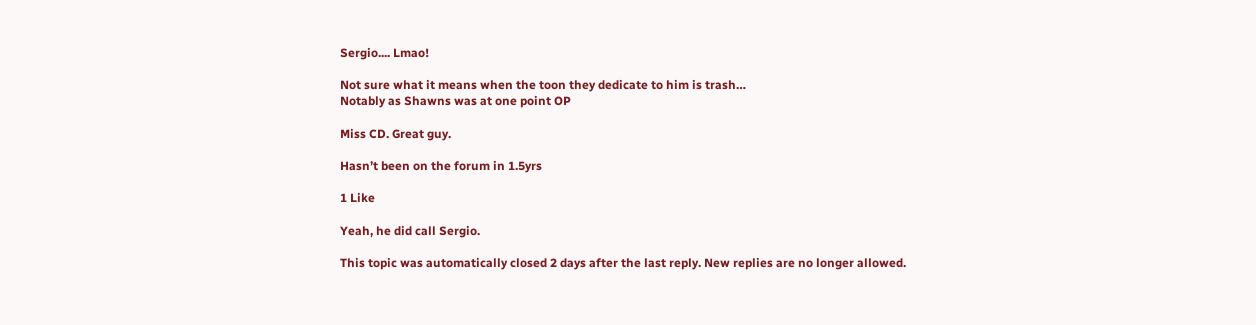Sergio.... Lmao!

Not sure what it means when the toon they dedicate to him is trash…
Notably as Shawns was at one point OP

Miss CD. Great guy.

Hasn’t been on the forum in 1.5yrs

1 Like

Yeah, he did call Sergio.

This topic was automatically closed 2 days after the last reply. New replies are no longer allowed.